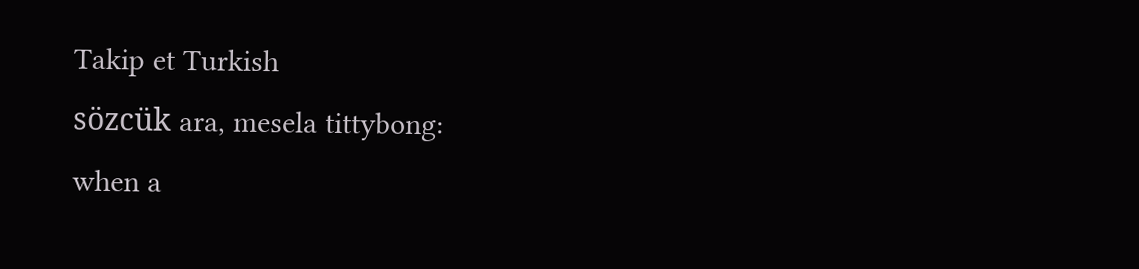Takip et Turkish
sözcük ara, mesela tittybong:
when a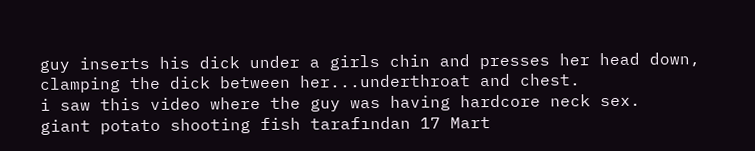guy inserts his dick under a girls chin and presses her head down, clamping the dick between her...underthroat and chest.
i saw this video where the guy was having hardcore neck sex.
giant potato shooting fish tarafından 17 Mart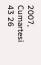2007, Cumartesi
43 26